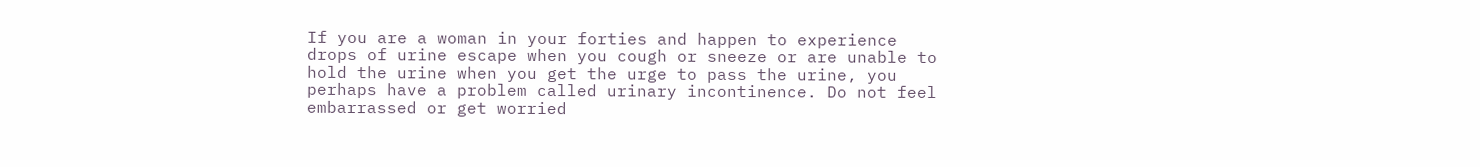If you are a woman in your forties and happen to experience drops of urine escape when you cough or sneeze or are unable to hold the urine when you get the urge to pass the urine, you perhaps have a problem called urinary incontinence. Do not feel embarrassed or get worried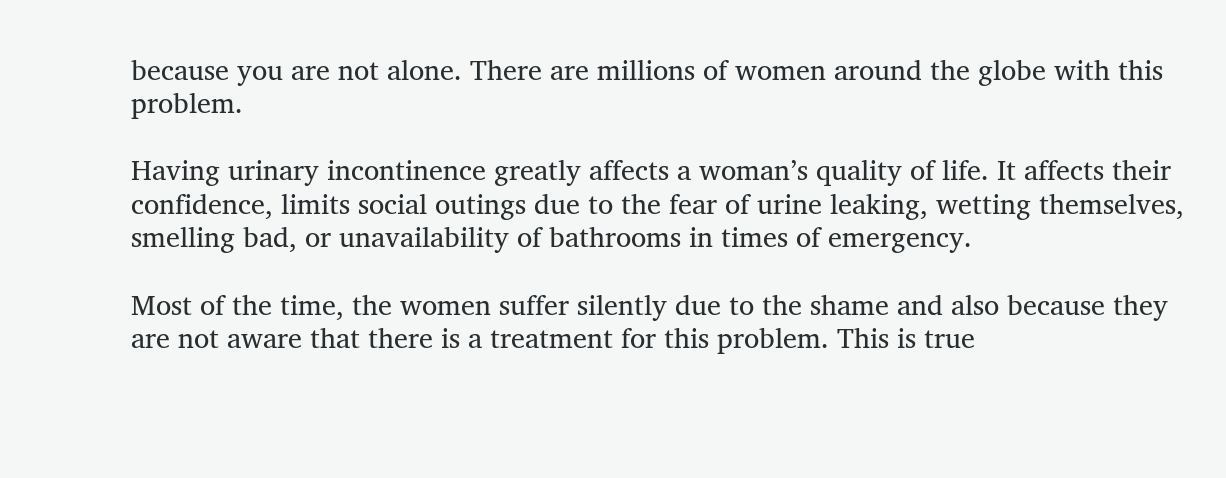because you are not alone. There are millions of women around the globe with this problem.

Having urinary incontinence greatly affects a woman’s quality of life. It affects their confidence, limits social outings due to the fear of urine leaking, wetting themselves, smelling bad, or unavailability of bathrooms in times of emergency.

Most of the time, the women suffer silently due to the shame and also because they are not aware that there is a treatment for this problem. This is true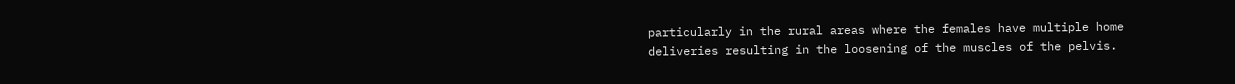particularly in the rural areas where the females have multiple home deliveries resulting in the loosening of the muscles of the pelvis.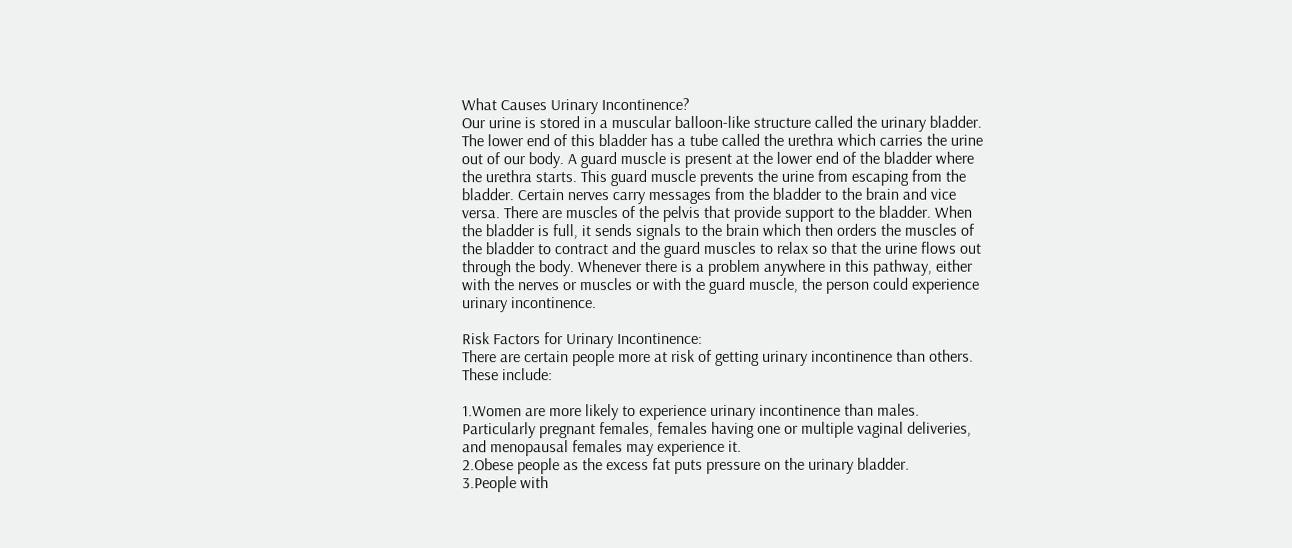What Causes Urinary Incontinence?
Our urine is stored in a muscular balloon-like structure called the urinary bladder. The lower end of this bladder has a tube called the urethra which carries the urine out of our body. A guard muscle is present at the lower end of the bladder where the urethra starts. This guard muscle prevents the urine from escaping from the bladder. Certain nerves carry messages from the bladder to the brain and vice versa. There are muscles of the pelvis that provide support to the bladder. When the bladder is full, it sends signals to the brain which then orders the muscles of the bladder to contract and the guard muscles to relax so that the urine flows out through the body. Whenever there is a problem anywhere in this pathway, either with the nerves or muscles or with the guard muscle, the person could experience urinary incontinence.

Risk Factors for Urinary Incontinence:
There are certain people more at risk of getting urinary incontinence than others. These include:

1.Women are more likely to experience urinary incontinence than males. Particularly pregnant females, females having one or multiple vaginal deliveries, and menopausal females may experience it.
2.Obese people as the excess fat puts pressure on the urinary bladder.
3.People with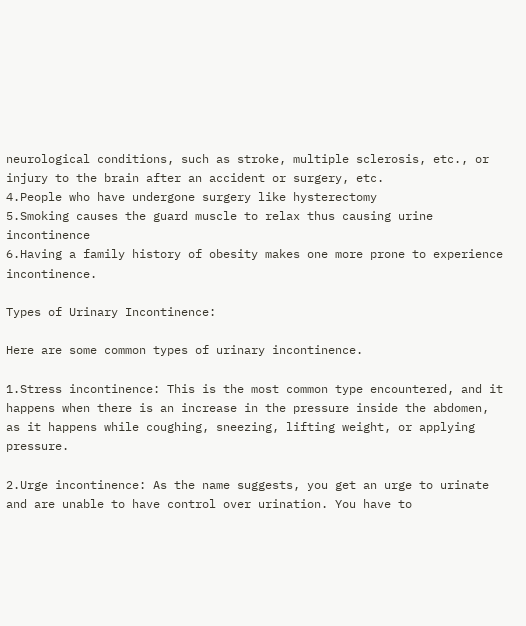neurological conditions, such as stroke, multiple sclerosis, etc., or injury to the brain after an accident or surgery, etc.
4.People who have undergone surgery like hysterectomy
5.Smoking causes the guard muscle to relax thus causing urine incontinence
6.Having a family history of obesity makes one more prone to experience incontinence.

Types of Urinary Incontinence:

Here are some common types of urinary incontinence.

1.Stress incontinence: This is the most common type encountered, and it happens when there is an increase in the pressure inside the abdomen, as it happens while coughing, sneezing, lifting weight, or applying pressure.

2.Urge incontinence: As the name suggests, you get an urge to urinate and are unable to have control over urination. You have to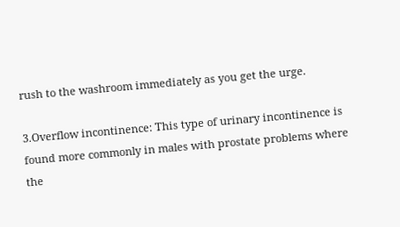rush to the washroom immediately as you get the urge.

3.Overflow incontinence: This type of urinary incontinence is found more commonly in males with prostate problems where the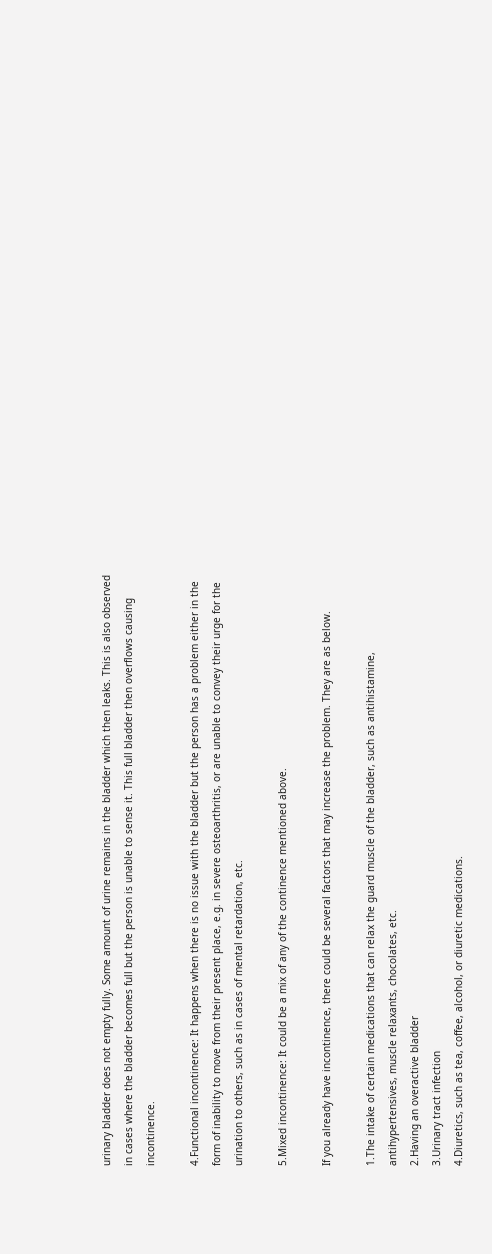urinary bladder does not empty fully. Some amount of urine remains in the bladder which then leaks. This is also observed in cases where the bladder becomes full but the person is unable to sense it. This full bladder then overflows causing incontinence.

4.Functional incontinence: It happens when there is no issue with the bladder but the person has a problem either in the form of inability to move from their present place, e.g. in severe osteoarthritis, or are unable to convey their urge for the urination to others, such as in cases of mental retardation, etc.

5.Mixed incontinence: It could be a mix of any of the continence mentioned above.

If you already have incontinence, there could be several factors that may increase the problem. They are as below.

1.The intake of certain medications that can relax the guard muscle of the bladder, such as antihistamine, antihypertensives, muscle relaxants, chocolates, etc.
2.Having an overactive bladder
3.Urinary tract infection
4.Diuretics, such as tea, coffee, alcohol, or diuretic medications.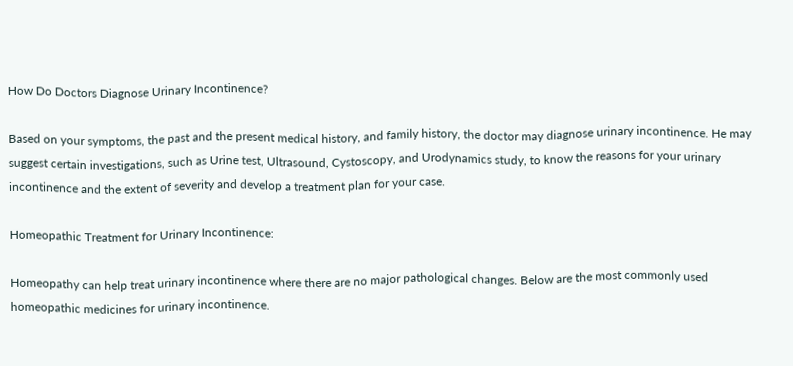How Do Doctors Diagnose Urinary Incontinence?

Based on your symptoms, the past and the present medical history, and family history, the doctor may diagnose urinary incontinence. He may suggest certain investigations, such as Urine test, Ultrasound, Cystoscopy, and Urodynamics study, to know the reasons for your urinary incontinence and the extent of severity and develop a treatment plan for your case.

Homeopathic Treatment for Urinary Incontinence:

Homeopathy can help treat urinary incontinence where there are no major pathological changes. Below are the most commonly used homeopathic medicines for urinary incontinence.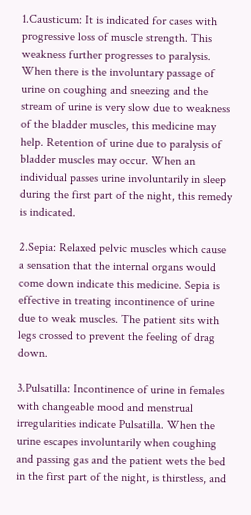1.Causticum: It is indicated for cases with progressive loss of muscle strength. This weakness further progresses to paralysis. When there is the involuntary passage of urine on coughing and sneezing and the stream of urine is very slow due to weakness of the bladder muscles, this medicine may help. Retention of urine due to paralysis of bladder muscles may occur. When an individual passes urine involuntarily in sleep during the first part of the night, this remedy is indicated.

2.Sepia: Relaxed pelvic muscles which cause a sensation that the internal organs would come down indicate this medicine. Sepia is effective in treating incontinence of urine due to weak muscles. The patient sits with legs crossed to prevent the feeling of drag down.

3.Pulsatilla: Incontinence of urine in females with changeable mood and menstrual irregularities indicate Pulsatilla. When the urine escapes involuntarily when coughing and passing gas and the patient wets the bed in the first part of the night, is thirstless, and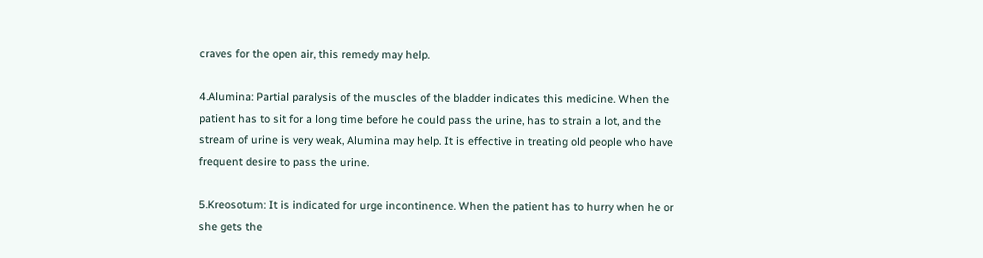craves for the open air, this remedy may help.

4.Alumina: Partial paralysis of the muscles of the bladder indicates this medicine. When the patient has to sit for a long time before he could pass the urine, has to strain a lot, and the stream of urine is very weak, Alumina may help. It is effective in treating old people who have frequent desire to pass the urine.

5.Kreosotum: It is indicated for urge incontinence. When the patient has to hurry when he or she gets the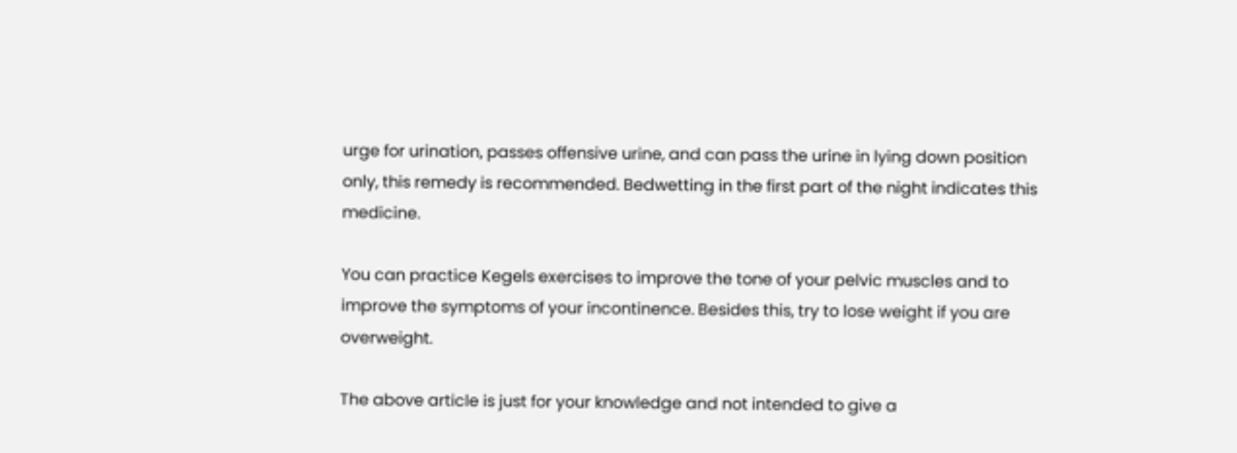urge for urination, passes offensive urine, and can pass the urine in lying down position only, this remedy is recommended. Bedwetting in the first part of the night indicates this medicine.

You can practice Kegels exercises to improve the tone of your pelvic muscles and to improve the symptoms of your incontinence. Besides this, try to lose weight if you are overweight.

The above article is just for your knowledge and not intended to give a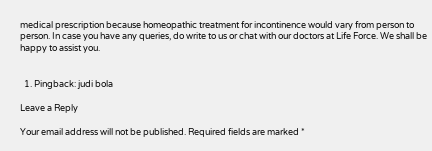medical prescription because homeopathic treatment for incontinence would vary from person to person. In case you have any queries, do write to us or chat with our doctors at Life Force. We shall be happy to assist you.


  1. Pingback: judi bola

Leave a Reply

Your email address will not be published. Required fields are marked *